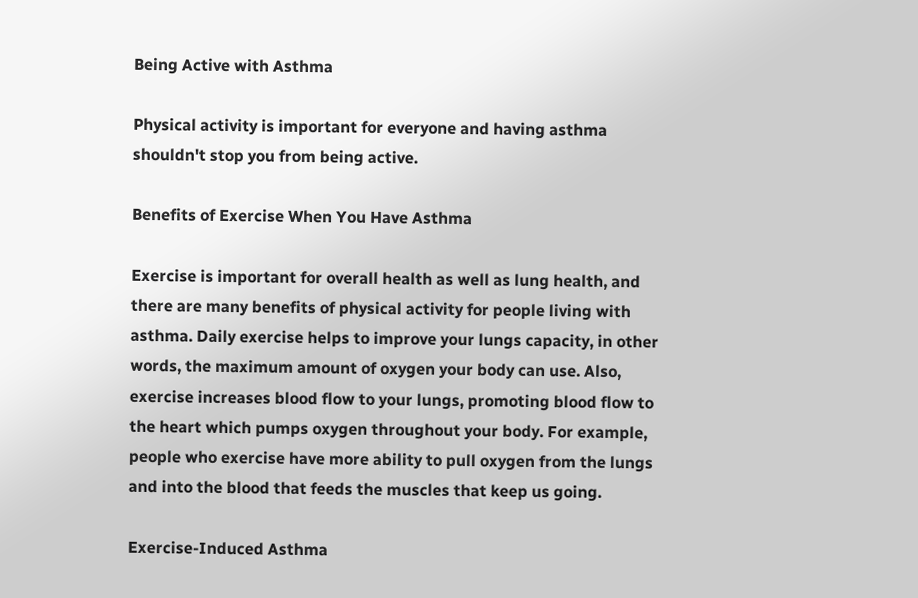Being Active with Asthma

Physical activity is important for everyone and having asthma shouldn't stop you from being active.

Benefits of Exercise When You Have Asthma

Exercise is important for overall health as well as lung health, and there are many benefits of physical activity for people living with asthma. Daily exercise helps to improve your lungs capacity, in other words, the maximum amount of oxygen your body can use. Also, exercise increases blood flow to your lungs, promoting blood flow to the heart which pumps oxygen throughout your body. For example, people who exercise have more ability to pull oxygen from the lungs and into the blood that feeds the muscles that keep us going.

Exercise-Induced Asthma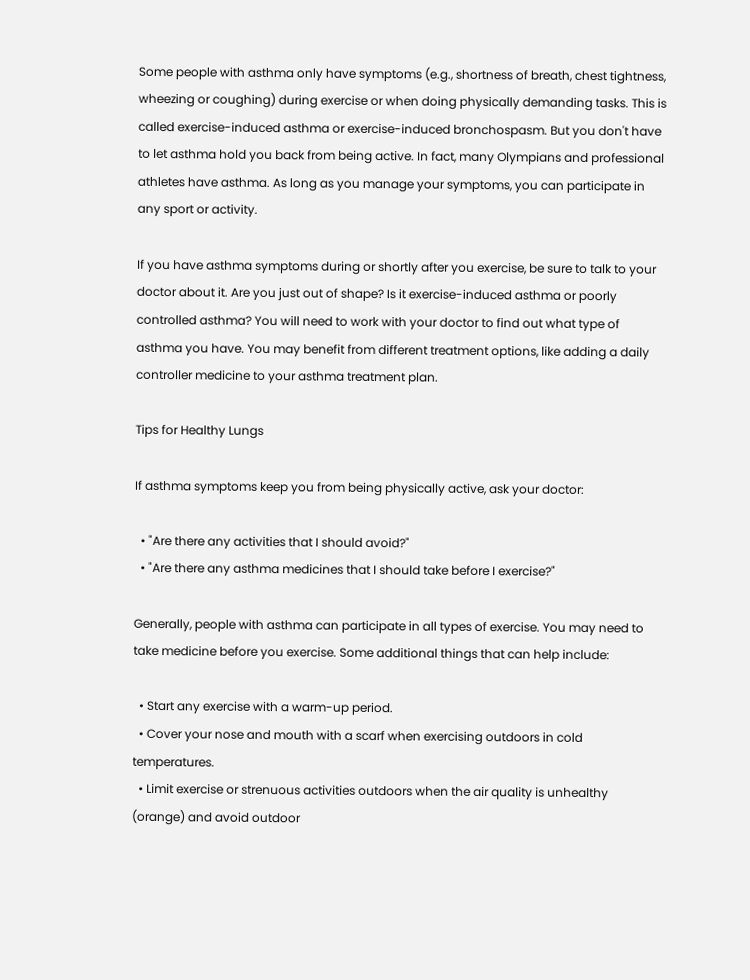Some people with asthma only have symptoms (e.g., shortness of breath, chest tightness, wheezing or coughing) during exercise or when doing physically demanding tasks. This is called exercise-induced asthma or exercise-induced bronchospasm. But you don't have to let asthma hold you back from being active. In fact, many Olympians and professional athletes have asthma. As long as you manage your symptoms, you can participate in any sport or activity.

If you have asthma symptoms during or shortly after you exercise, be sure to talk to your doctor about it. Are you just out of shape? Is it exercise-induced asthma or poorly controlled asthma? You will need to work with your doctor to find out what type of asthma you have. You may benefit from different treatment options, like adding a daily controller medicine to your asthma treatment plan.

Tips for Healthy Lungs

If asthma symptoms keep you from being physically active, ask your doctor:

  • "Are there any activities that I should avoid?"
  • "Are there any asthma medicines that I should take before I exercise?"

Generally, people with asthma can participate in all types of exercise. You may need to take medicine before you exercise. Some additional things that can help include:

  • Start any exercise with a warm-up period.
  • Cover your nose and mouth with a scarf when exercising outdoors in cold temperatures.
  • Limit exercise or strenuous activities outdoors when the air quality is unhealthy (orange) and avoid outdoor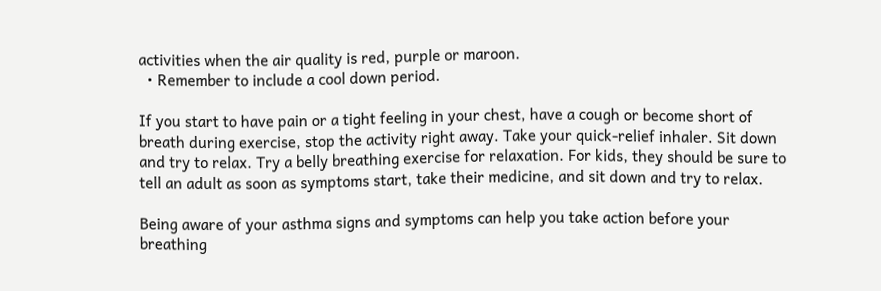activities when the air quality is red, purple or maroon.
  • Remember to include a cool down period.

If you start to have pain or a tight feeling in your chest, have a cough or become short of breath during exercise, stop the activity right away. Take your quick-relief inhaler. Sit down and try to relax. Try a belly breathing exercise for relaxation. For kids, they should be sure to tell an adult as soon as symptoms start, take their medicine, and sit down and try to relax.

Being aware of your asthma signs and symptoms can help you take action before your breathing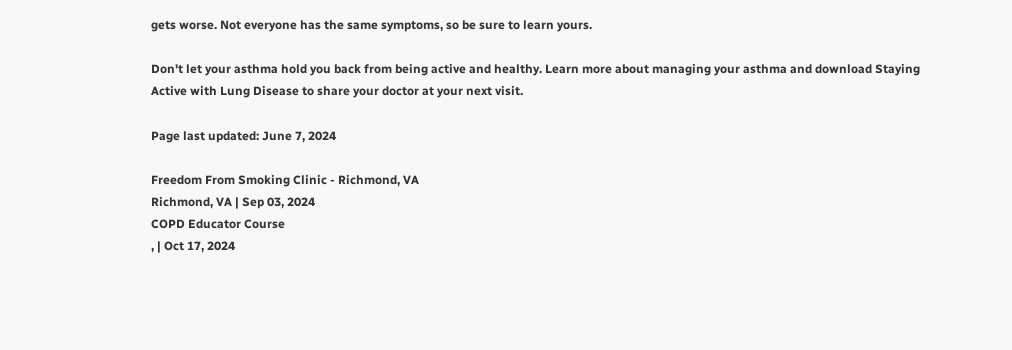gets worse. Not everyone has the same symptoms, so be sure to learn yours.

Don't let your asthma hold you back from being active and healthy. Learn more about managing your asthma and download Staying Active with Lung Disease to share your doctor at your next visit.

Page last updated: June 7, 2024

Freedom From Smoking Clinic - Richmond, VA
Richmond, VA | Sep 03, 2024
COPD Educator Course
, | Oct 17, 2024